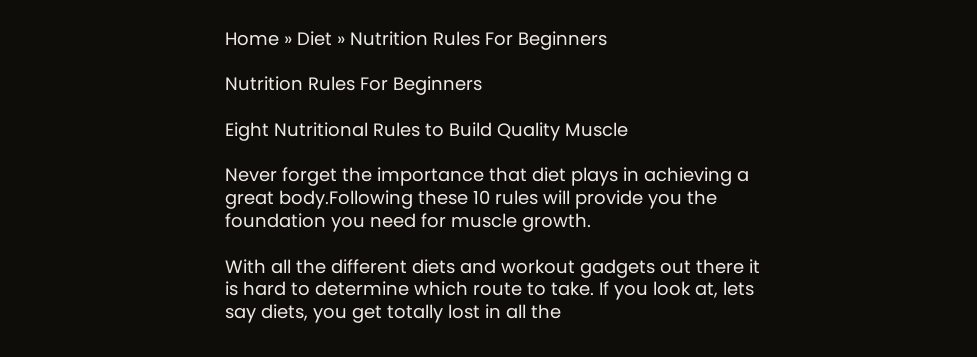Home » Diet » Nutrition Rules For Beginners

Nutrition Rules For Beginners

Eight Nutritional Rules to Build Quality Muscle

Never forget the importance that diet plays in achieving a
great body.Following these 10 rules will provide you the
foundation you need for muscle growth.

With all the different diets and workout gadgets out there it
is hard to determine which route to take. If you look at, lets
say diets, you get totally lost in all the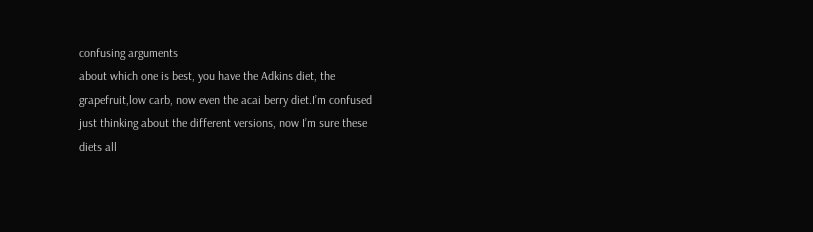confusing arguments
about which one is best, you have the Adkins diet, the
grapefruit,low carb, now even the acai berry diet.I’m confused
just thinking about the different versions, now I’m sure these
diets all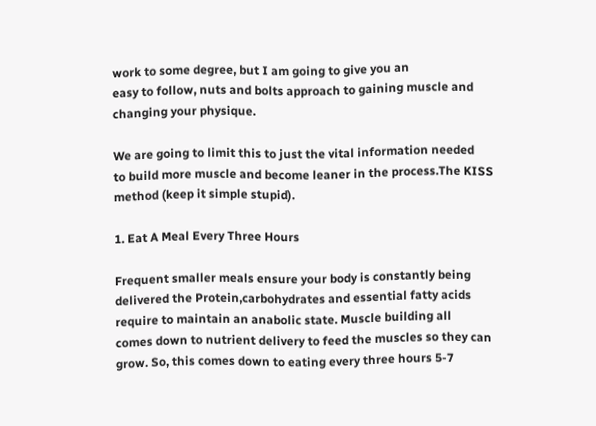work to some degree, but I am going to give you an
easy to follow, nuts and bolts approach to gaining muscle and
changing your physique.

We are going to limit this to just the vital information needed
to build more muscle and become leaner in the process.The KISS
method (keep it simple stupid).

1. Eat A Meal Every Three Hours

Frequent smaller meals ensure your body is constantly being
delivered the Protein,carbohydrates and essential fatty acids
require to maintain an anabolic state. Muscle building all
comes down to nutrient delivery to feed the muscles so they can
grow. So, this comes down to eating every three hours 5-7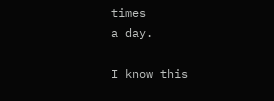times
a day.

I know this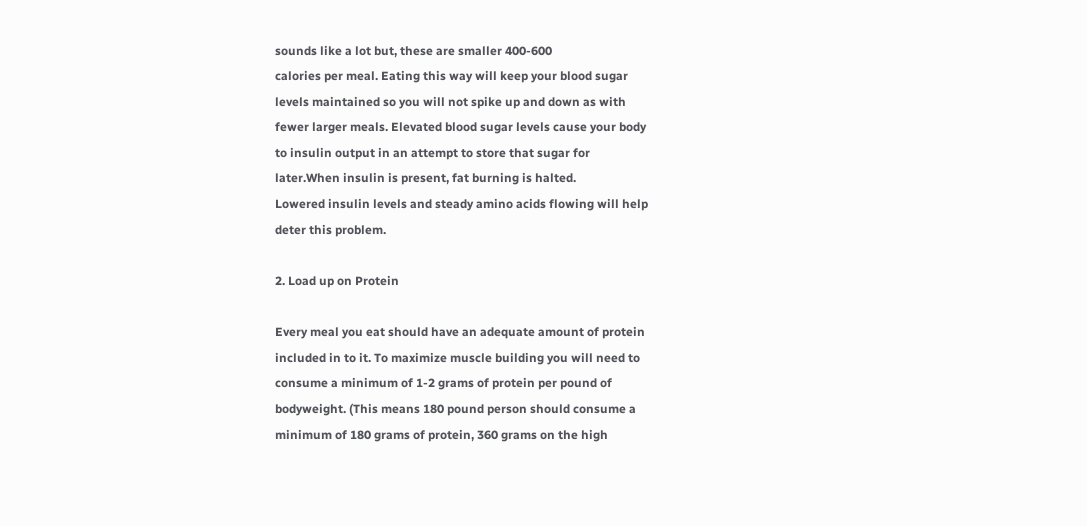sounds like a lot but, these are smaller 400-600
calories per meal. Eating this way will keep your blood sugar
levels maintained so you will not spike up and down as with
fewer larger meals. Elevated blood sugar levels cause your body
to insulin output in an attempt to store that sugar for
later.When insulin is present, fat burning is halted.
Lowered insulin levels and steady amino acids flowing will help
deter this problem.

2. Load up on Protein

Every meal you eat should have an adequate amount of protein
included in to it. To maximize muscle building you will need to
consume a minimum of 1-2 grams of protein per pound of
bodyweight. (This means 180 pound person should consume a
minimum of 180 grams of protein, 360 grams on the high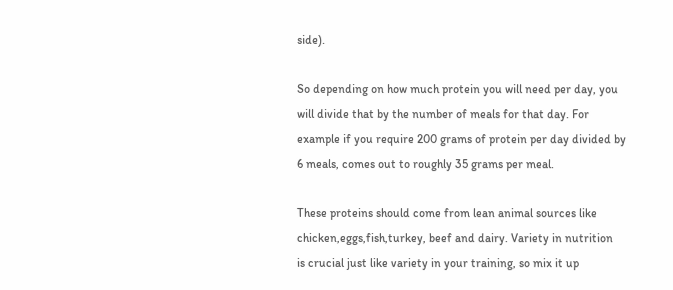side).

So depending on how much protein you will need per day, you
will divide that by the number of meals for that day. For
example if you require 200 grams of protein per day divided by
6 meals, comes out to roughly 35 grams per meal.

These proteins should come from lean animal sources like
chicken,eggs,fish,turkey, beef and dairy. Variety in nutrition
is crucial just like variety in your training, so mix it up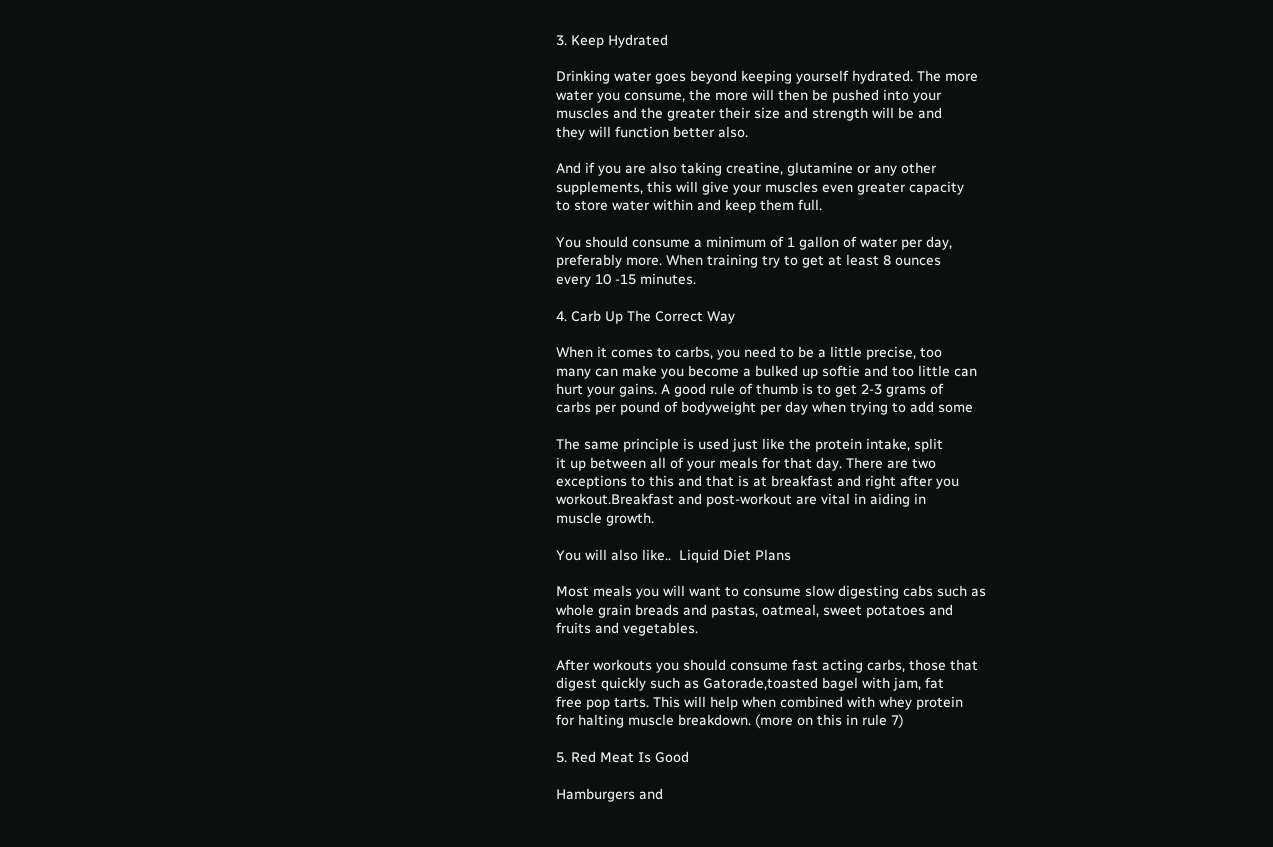3. Keep Hydrated

Drinking water goes beyond keeping yourself hydrated. The more
water you consume, the more will then be pushed into your
muscles and the greater their size and strength will be and
they will function better also.

And if you are also taking creatine, glutamine or any other
supplements, this will give your muscles even greater capacity
to store water within and keep them full.

You should consume a minimum of 1 gallon of water per day,
preferably more. When training try to get at least 8 ounces
every 10 -15 minutes.

4. Carb Up The Correct Way

When it comes to carbs, you need to be a little precise, too
many can make you become a bulked up softie and too little can
hurt your gains. A good rule of thumb is to get 2-3 grams of
carbs per pound of bodyweight per day when trying to add some

The same principle is used just like the protein intake, split
it up between all of your meals for that day. There are two
exceptions to this and that is at breakfast and right after you
workout.Breakfast and post-workout are vital in aiding in
muscle growth.

You will also like..  Liquid Diet Plans

Most meals you will want to consume slow digesting cabs such as
whole grain breads and pastas, oatmeal, sweet potatoes and
fruits and vegetables.

After workouts you should consume fast acting carbs, those that
digest quickly such as Gatorade,toasted bagel with jam, fat
free pop tarts. This will help when combined with whey protein
for halting muscle breakdown. (more on this in rule 7)

5. Red Meat Is Good

Hamburgers and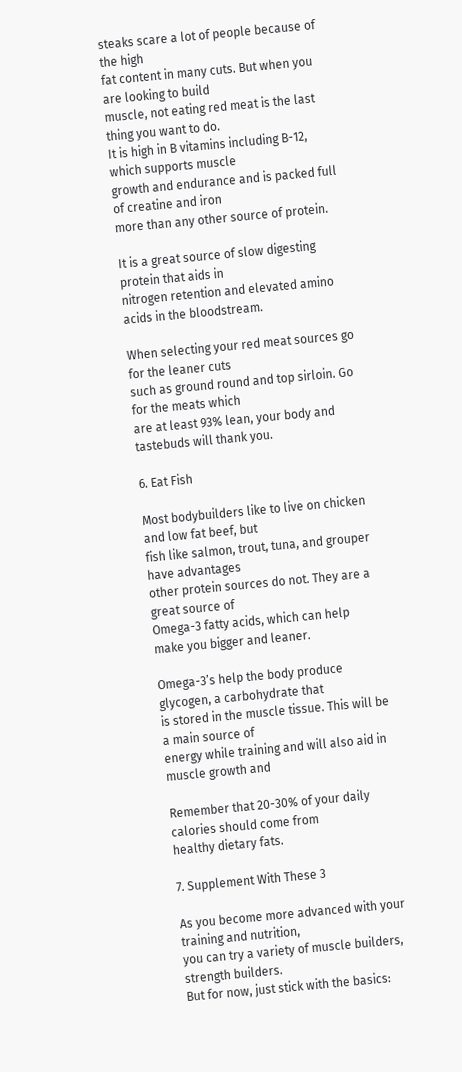steaks scare a lot of people because of the high
fat content in many cuts. But when you are looking to build
muscle, not eating red meat is the last thing you want to do.
It is high in B vitamins including B-12, which supports muscle
growth and endurance and is packed full of creatine and iron
more than any other source of protein.

It is a great source of slow digesting protein that aids in
nitrogen retention and elevated amino acids in the bloodstream.

When selecting your red meat sources go for the leaner cuts
such as ground round and top sirloin. Go for the meats which
are at least 93% lean, your body and tastebuds will thank you.

6. Eat Fish

Most bodybuilders like to live on chicken and low fat beef, but
fish like salmon, trout, tuna, and grouper have advantages
other protein sources do not. They are a great source of
Omega-3 fatty acids, which can help make you bigger and leaner.

Omega-3’s help the body produce glycogen, a carbohydrate that
is stored in the muscle tissue. This will be a main source of
energy while training and will also aid in muscle growth and

Remember that 20-30% of your daily calories should come from
healthy dietary fats.

7. Supplement With These 3

As you become more advanced with your training and nutrition,
you can try a variety of muscle builders, strength builders.
But for now, just stick with the basics: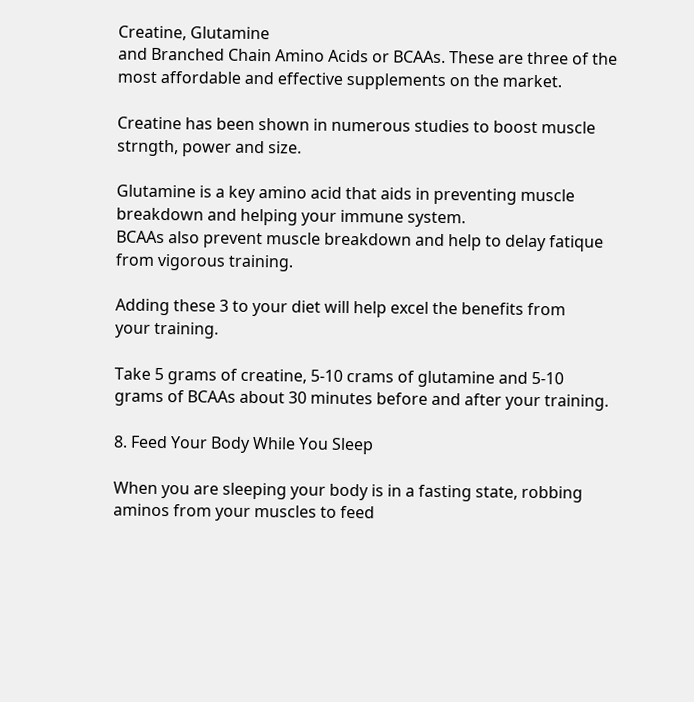Creatine, Glutamine
and Branched Chain Amino Acids or BCAAs. These are three of the
most affordable and effective supplements on the market.

Creatine has been shown in numerous studies to boost muscle
strngth, power and size.

Glutamine is a key amino acid that aids in preventing muscle
breakdown and helping your immune system.
BCAAs also prevent muscle breakdown and help to delay fatique
from vigorous training.

Adding these 3 to your diet will help excel the benefits from
your training.

Take 5 grams of creatine, 5-10 crams of glutamine and 5-10
grams of BCAAs about 30 minutes before and after your training.

8. Feed Your Body While You Sleep

When you are sleeping your body is in a fasting state, robbing
aminos from your muscles to feed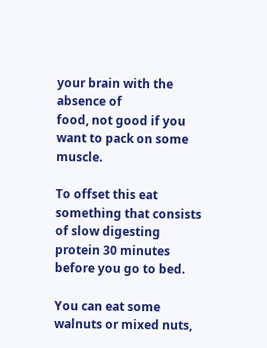your brain with the absence of
food, not good if you want to pack on some muscle.

To offset this eat something that consists of slow digesting
protein 30 minutes before you go to bed.

You can eat some walnuts or mixed nuts,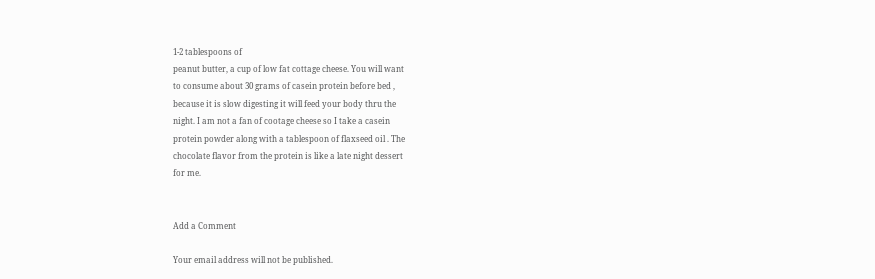1-2 tablespoons of
peanut butter, a cup of low fat cottage cheese. You will want
to consume about 30 grams of casein protein before bed ,
because it is slow digesting it will feed your body thru the
night. I am not a fan of cootage cheese so I take a casein
protein powder along with a tablespoon of flaxseed oil . The
chocolate flavor from the protein is like a late night dessert
for me.


Add a Comment

Your email address will not be published.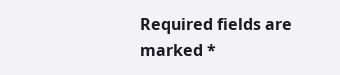Required fields are marked *